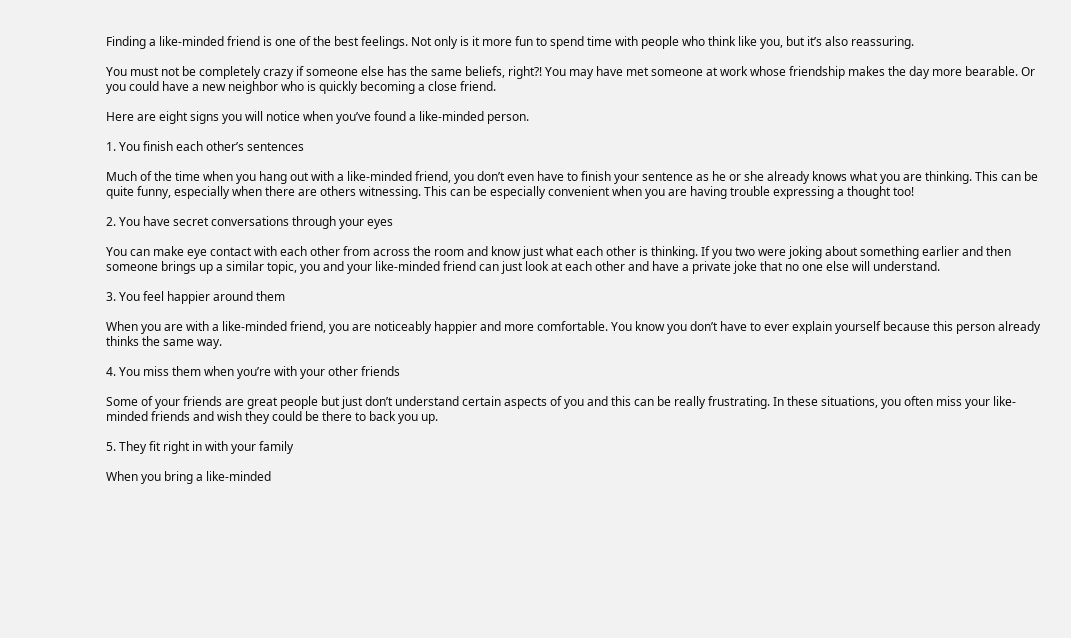Finding a like-minded friend is one of the best feelings. Not only is it more fun to spend time with people who think like you, but it’s also reassuring.

You must not be completely crazy if someone else has the same beliefs, right?! You may have met someone at work whose friendship makes the day more bearable. Or you could have a new neighbor who is quickly becoming a close friend.

Here are eight signs you will notice when you’ve found a like-minded person.

1. You finish each other’s sentences

Much of the time when you hang out with a like-minded friend, you don’t even have to finish your sentence as he or she already knows what you are thinking. This can be quite funny, especially when there are others witnessing. This can be especially convenient when you are having trouble expressing a thought too!

2. You have secret conversations through your eyes

You can make eye contact with each other from across the room and know just what each other is thinking. If you two were joking about something earlier and then someone brings up a similar topic, you and your like-minded friend can just look at each other and have a private joke that no one else will understand.

3. You feel happier around them

When you are with a like-minded friend, you are noticeably happier and more comfortable. You know you don’t have to ever explain yourself because this person already thinks the same way.

4. You miss them when you’re with your other friends

Some of your friends are great people but just don’t understand certain aspects of you and this can be really frustrating. In these situations, you often miss your like-minded friends and wish they could be there to back you up.

5. They fit right in with your family

When you bring a like-minded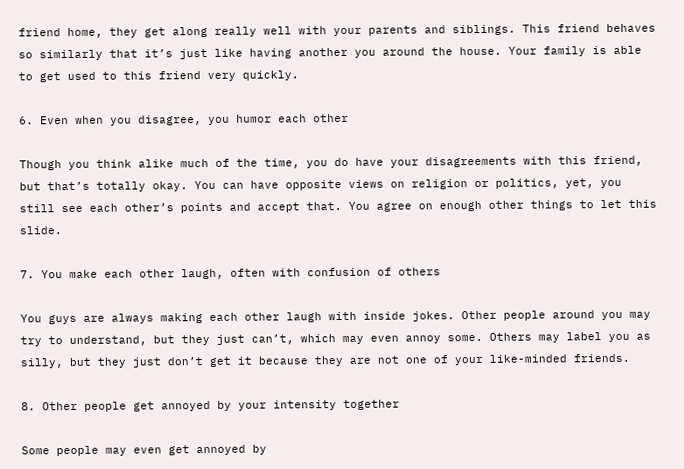friend home, they get along really well with your parents and siblings. This friend behaves so similarly that it’s just like having another you around the house. Your family is able to get used to this friend very quickly.

6. Even when you disagree, you humor each other

Though you think alike much of the time, you do have your disagreements with this friend, but that’s totally okay. You can have opposite views on religion or politics, yet, you still see each other’s points and accept that. You agree on enough other things to let this slide.

7. You make each other laugh, often with confusion of others

You guys are always making each other laugh with inside jokes. Other people around you may try to understand, but they just can’t, which may even annoy some. Others may label you as silly, but they just don’t get it because they are not one of your like-minded friends.

8. Other people get annoyed by your intensity together

Some people may even get annoyed by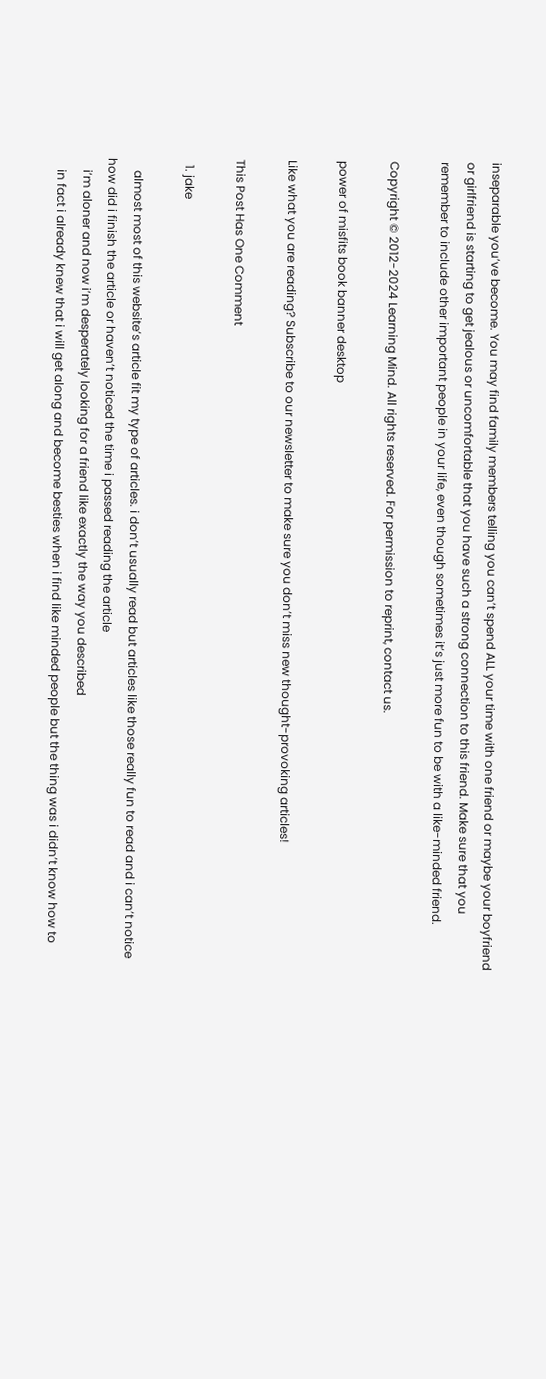inseparable you’ve become. You may find family members telling you can’t spend ALL your time with one friend or maybe your boyfriend or girlfriend is starting to get jealous or uncomfortable that you have such a strong connection to this friend. Make sure that you remember to include other important people in your life, even though sometimes it’s just more fun to be with a like-minded friend.

Copyright © 2012-2024 Learning Mind. All rights reserved. For permission to reprint, contact us.

power of misfits book banner desktop

Like what you are reading? Subscribe to our newsletter to make sure you don’t miss new thought-provoking articles!

This Post Has One Comment

  1. jake

    almost most of this website’s article fit my type of articles. i don’t usually read but articles like those really fun to read and i can’t notice how did i finish the article or haven’t noticed the time i passed reading the article
    i’m aloner and now i’m desperately looking for a friend like exactly the way you described
    in fact i already knew that i will get along and become besties when i find like minded people but the thing was i didn’t know how to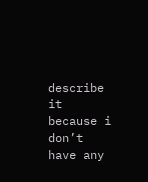describe it because i don’t have any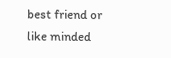best friend or like minded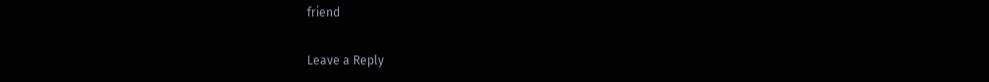friend

Leave a Reply